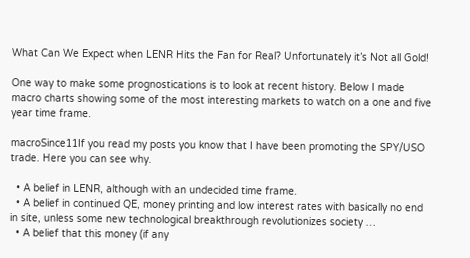What Can We Expect when LENR Hits the Fan for Real? Unfortunately it’s Not all Gold!

One way to make some prognostications is to look at recent history. Below I made macro charts showing some of the most interesting markets to watch on a one and five year time frame.

macroSince11If you read my posts you know that I have been promoting the SPY/USO trade. Here you can see why.

  • A belief in LENR, although with an undecided time frame.
  • A belief in continued QE, money printing and low interest rates with basically no end in site, unless some new technological breakthrough revolutionizes society …
  • A belief that this money (if any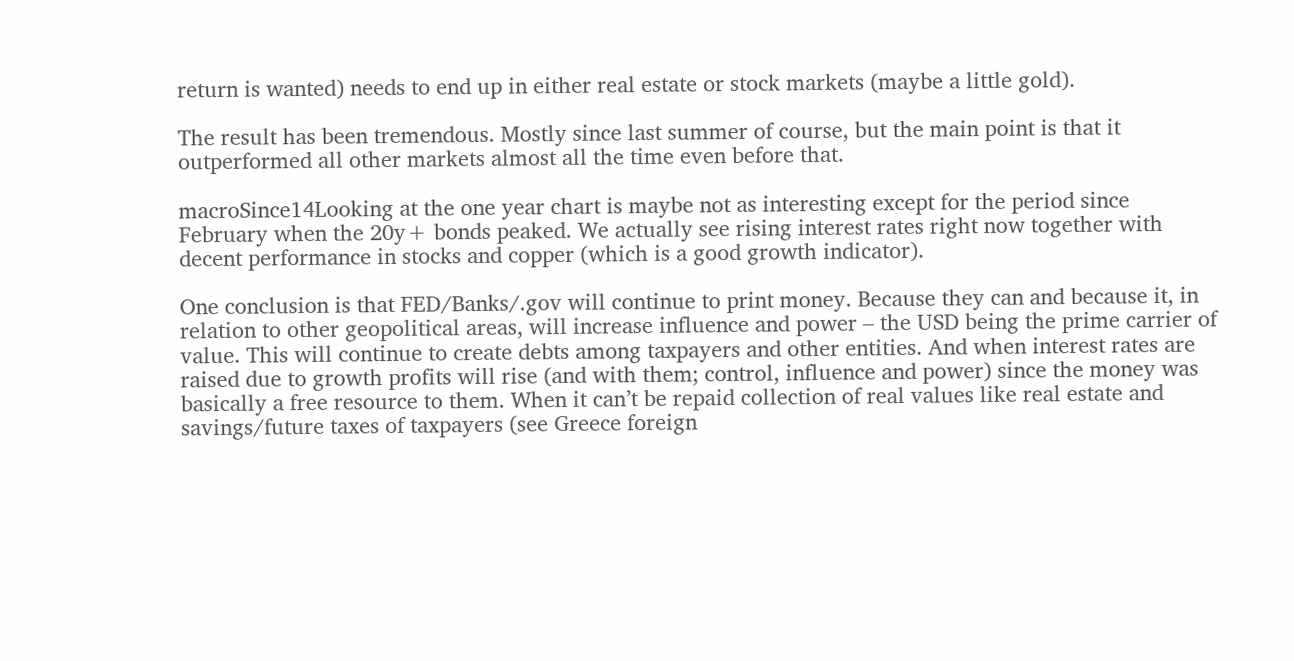return is wanted) needs to end up in either real estate or stock markets (maybe a little gold).

The result has been tremendous. Mostly since last summer of course, but the main point is that it outperformed all other markets almost all the time even before that.

macroSince14Looking at the one year chart is maybe not as interesting except for the period since February when the 20y+ bonds peaked. We actually see rising interest rates right now together with decent performance in stocks and copper (which is a good growth indicator).

One conclusion is that FED/Banks/.gov will continue to print money. Because they can and because it, in relation to other geopolitical areas, will increase influence and power – the USD being the prime carrier of value. This will continue to create debts among taxpayers and other entities. And when interest rates are raised due to growth profits will rise (and with them; control, influence and power) since the money was basically a free resource to them. When it can’t be repaid collection of real values like real estate and savings/future taxes of taxpayers (see Greece foreign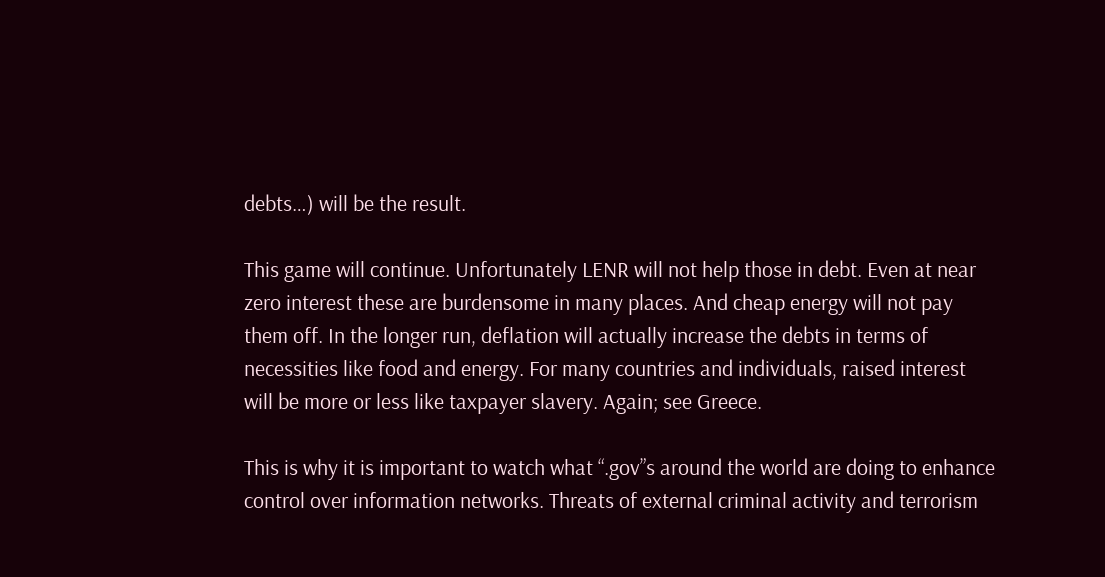debts…) will be the result.

This game will continue. Unfortunately LENR will not help those in debt. Even at near zero interest these are burdensome in many places. And cheap energy will not pay them off. In the longer run, deflation will actually increase the debts in terms of necessities like food and energy. For many countries and individuals, raised interest will be more or less like taxpayer slavery. Again; see Greece.

This is why it is important to watch what “.gov”s around the world are doing to enhance control over information networks. Threats of external criminal activity and terrorism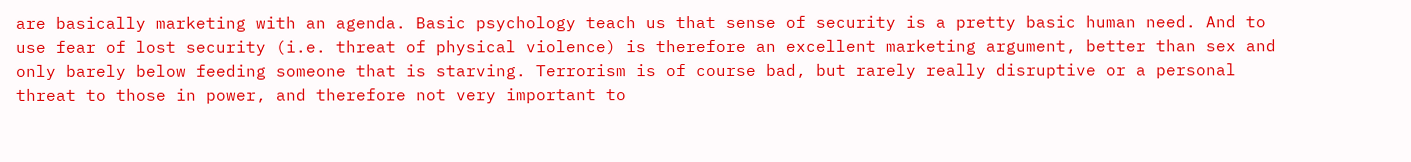are basically marketing with an agenda. Basic psychology teach us that sense of security is a pretty basic human need. And to use fear of lost security (i.e. threat of physical violence) is therefore an excellent marketing argument, better than sex and only barely below feeding someone that is starving. Terrorism is of course bad, but rarely really disruptive or a personal threat to those in power, and therefore not very important to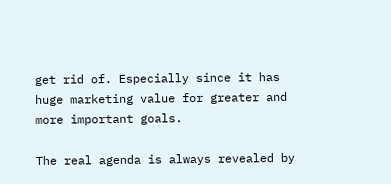get rid of. Especially since it has huge marketing value for greater and more important goals.

The real agenda is always revealed by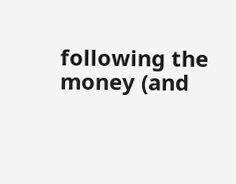following the money (and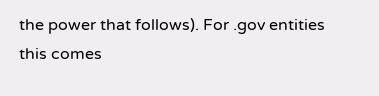the power that follows). For .gov entities this comes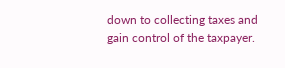down to collecting taxes and gain control of the taxpayer.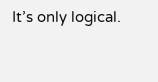It’s only logical.